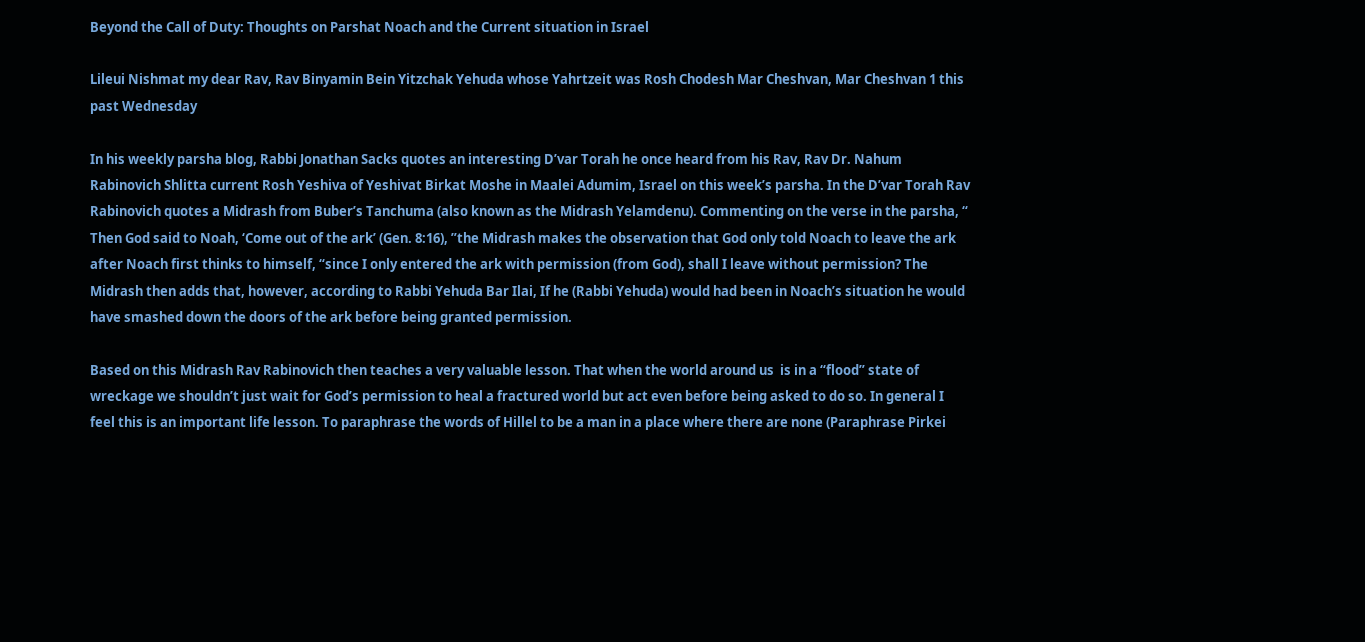Beyond the Call of Duty: Thoughts on Parshat Noach and the Current situation in Israel

Lileui Nishmat my dear Rav, Rav Binyamin Bein Yitzchak Yehuda whose Yahrtzeit was Rosh Chodesh Mar Cheshvan, Mar Cheshvan 1 this past Wednesday

In his weekly parsha blog, Rabbi Jonathan Sacks quotes an interesting D’var Torah he once heard from his Rav, Rav Dr. Nahum Rabinovich Shlitta current Rosh Yeshiva of Yeshivat Birkat Moshe in Maalei Adumim, Israel on this week’s parsha. In the D’var Torah Rav Rabinovich quotes a Midrash from Buber’s Tanchuma (also known as the Midrash Yelamdenu). Commenting on the verse in the parsha, “ Then God said to Noah, ‘Come out of the ark’ (Gen. 8:16), ”the Midrash makes the observation that God only told Noach to leave the ark after Noach first thinks to himself, “since I only entered the ark with permission (from God), shall I leave without permission? The Midrash then adds that, however, according to Rabbi Yehuda Bar Ilai, If he (Rabbi Yehuda) would had been in Noach’s situation he would have smashed down the doors of the ark before being granted permission.

Based on this Midrash Rav Rabinovich then teaches a very valuable lesson. That when the world around us  is in a “flood” state of wreckage we shouldn’t just wait for God’s permission to heal a fractured world but act even before being asked to do so. In general I feel this is an important life lesson. To paraphrase the words of Hillel to be a man in a place where there are none (Paraphrase Pirkei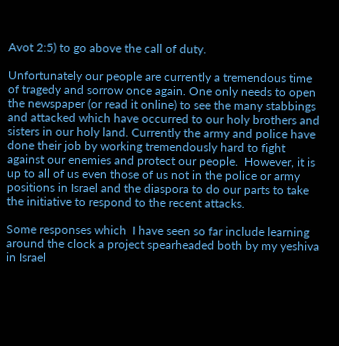Avot 2:5) to go above the call of duty.

Unfortunately our people are currently a tremendous time of tragedy and sorrow once again. One only needs to open the newspaper (or read it online) to see the many stabbings and attacked which have occurred to our holy brothers and sisters in our holy land. Currently the army and police have done their job by working tremendously hard to fight against our enemies and protect our people.  However, it is up to all of us even those of us not in the police or army positions in Israel and the diaspora to do our parts to take the initiative to respond to the recent attacks.

Some responses which  I have seen so far include learning around the clock a project spearheaded both by my yeshiva in Israel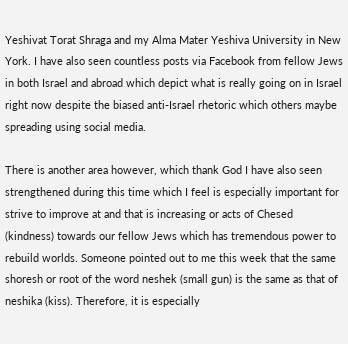Yeshivat Torat Shraga and my Alma Mater Yeshiva University in New York. I have also seen countless posts via Facebook from fellow Jews in both Israel and abroad which depict what is really going on in Israel right now despite the biased anti-Israel rhetoric which others maybe spreading using social media.

There is another area however, which thank God I have also seen strengthened during this time which I feel is especially important for strive to improve at and that is increasing or acts of Chesed  (kindness) towards our fellow Jews which has tremendous power to rebuild worlds. Someone pointed out to me this week that the same shoresh or root of the word neshek (small gun) is the same as that of neshika (kiss). Therefore, it is especially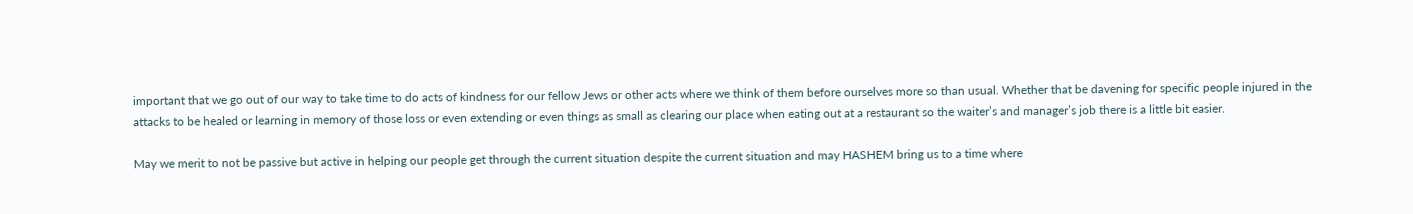important that we go out of our way to take time to do acts of kindness for our fellow Jews or other acts where we think of them before ourselves more so than usual. Whether that be davening for specific people injured in the attacks to be healed or learning in memory of those loss or even extending or even things as small as clearing our place when eating out at a restaurant so the waiter’s and manager’s job there is a little bit easier.

May we merit to not be passive but active in helping our people get through the current situation despite the current situation and may HASHEM bring us to a time where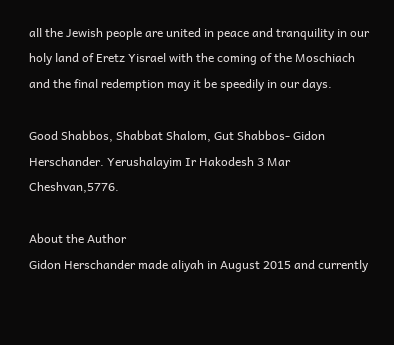all the Jewish people are united in peace and tranquility in our holy land of Eretz Yisrael with the coming of the Moschiach and the final redemption may it be speedily in our days.

Good Shabbos, Shabbat Shalom, Gut Shabbos- Gidon Herschander. Yerushalayim Ir Hakodesh 3 Mar Cheshvan,5776.

About the Author
Gidon Herschander made aliyah in August 2015 and currently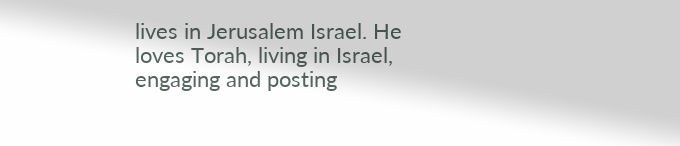lives in Jerusalem Israel. He loves Torah, living in Israel, engaging and posting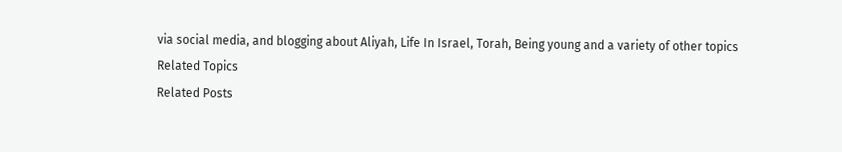via social media, and blogging about Aliyah, Life In Israel, Torah, Being young and a variety of other topics
Related Topics
Related Posts